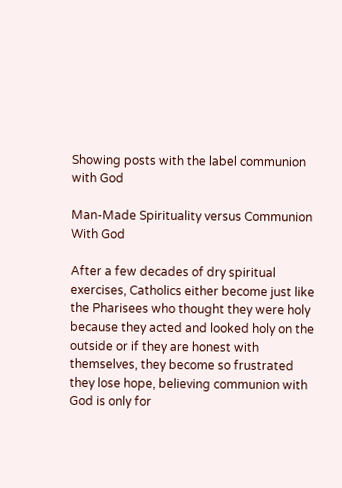Showing posts with the label communion with God

Man-Made Spirituality versus Communion With God

After a few decades of dry spiritual exercises, Catholics either become just like the Pharisees who thought they were holy because they acted and looked holy on the outside or if they are honest with themselves, they become so frustrated they lose hope, believing communion with God is only for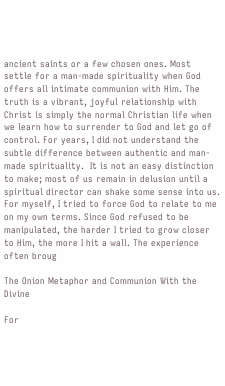ancient saints or a few chosen ones. Most settle for a man-made spirituality when God offers all intimate communion with Him. The truth is a vibrant, joyful relationship with Christ is simply the normal Christian life when we learn how to surrender to God and let go of control. For years, I did not understand the subtle difference between authentic and man-made spirituality.  It is not an easy distinction to make; most of us remain in delusion until a spiritual director can shake some sense into us. For myself, I tried to force God to relate to me on my own terms. Since God refused to be manipulated, the harder I tried to grow closer to Him, the more I hit a wall. The experience often broug

The Onion Metaphor and Communion With the Divine

For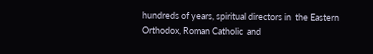hundreds of years, spiritual directors in  the Eastern Orthodox, Roman Catholic  and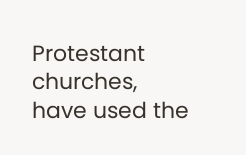Protestant churches, have used the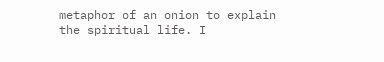metaphor of an onion to explain the spiritual life. I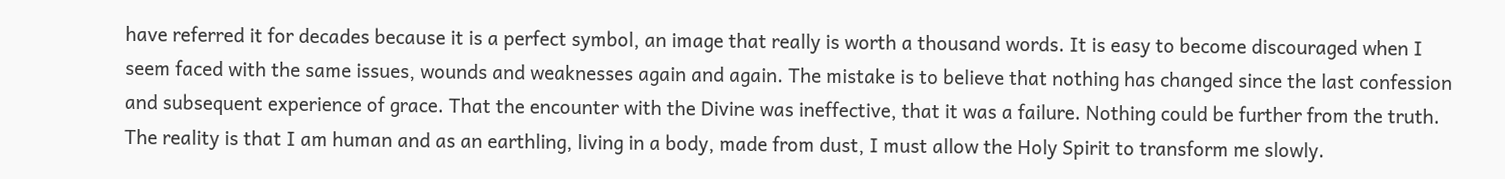have referred it for decades because it is a perfect symbol, an image that really is worth a thousand words. It is easy to become discouraged when I seem faced with the same issues, wounds and weaknesses again and again. The mistake is to believe that nothing has changed since the last confession and subsequent experience of grace. That the encounter with the Divine was ineffective, that it was a failure. Nothing could be further from the truth.                                           The reality is that I am human and as an earthling, living in a body, made from dust, I must allow the Holy Spirit to transform me slowly.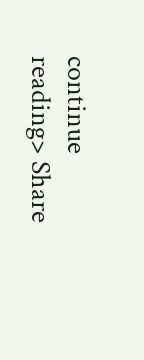continue reading> Share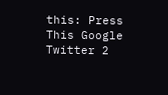this: Press This Google Twitter 2